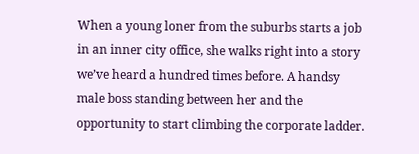When a young loner from the suburbs starts a job in an inner city office, she walks right into a story we’ve heard a hundred times before. A handsy male boss standing between her and the opportunity to start climbing the corporate ladder.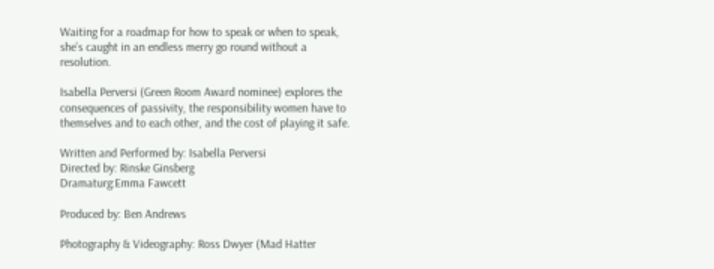Waiting for a roadmap for how to speak or when to speak, she’s caught in an endless merry go round without a resolution.

Isabella Perversi (Green Room Award nominee) explores the consequences of passivity, the responsibility women have to themselves and to each other, and the cost of playing it safe.

Written and Performed by: Isabella Perversi
Directed by: Rinske Ginsberg
Dramaturg:Emma Fawcett

Produced by: Ben Andrews

Photography & Videography: Ross Dwyer (Mad Hatter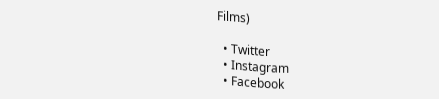Films)

  • Twitter
  • Instagram
  • Facebook